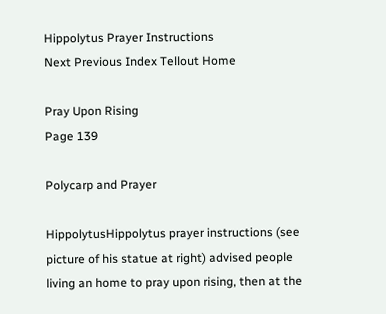Hippolytus Prayer Instructions
Next Previous Index Tellout Home

Pray Upon Rising
Page 139

Polycarp and Prayer

HippolytusHippolytus prayer instructions (see picture of his statue at right) advised people living an home to pray upon rising, then at the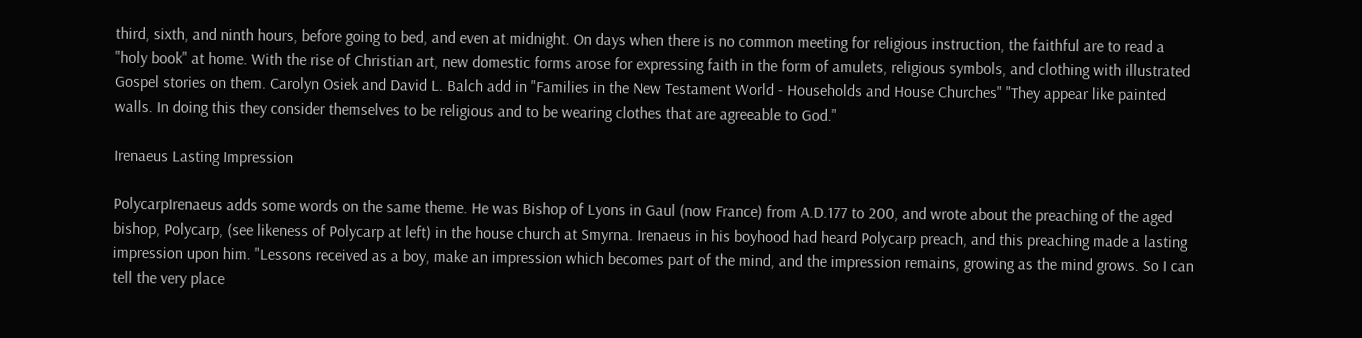third, sixth, and ninth hours, before going to bed, and even at midnight. On days when there is no common meeting for religious instruction, the faithful are to read a "holy book" at home. With the rise of Christian art, new domestic forms arose for expressing faith in the form of amulets, religious symbols, and clothing with illustrated Gospel stories on them. Carolyn Osiek and David L. Balch add in "Families in the New Testament World - Households and House Churches" "They appear like painted walls. In doing this they consider themselves to be religious and to be wearing clothes that are agreeable to God."

Irenaeus Lasting Impression

PolycarpIrenaeus adds some words on the same theme. He was Bishop of Lyons in Gaul (now France) from A.D.177 to 200, and wrote about the preaching of the aged bishop, Polycarp, (see likeness of Polycarp at left) in the house church at Smyrna. Irenaeus in his boyhood had heard Polycarp preach, and this preaching made a lasting impression upon him. "Lessons received as a boy, make an impression which becomes part of the mind, and the impression remains, growing as the mind grows. So I can tell the very place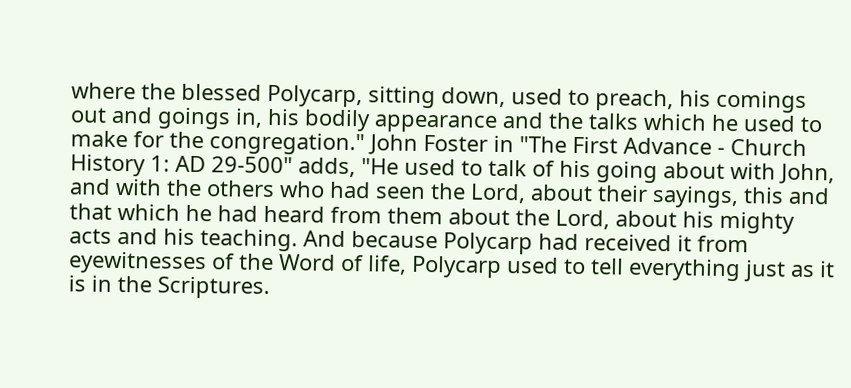where the blessed Polycarp, sitting down, used to preach, his comings out and goings in, his bodily appearance and the talks which he used to make for the congregation." John Foster in "The First Advance - Church History 1: AD 29-500" adds, "He used to talk of his going about with John, and with the others who had seen the Lord, about their sayings, this and that which he had heard from them about the Lord, about his mighty acts and his teaching. And because Polycarp had received it from eyewitnesses of the Word of life, Polycarp used to tell everything just as it is in the Scriptures.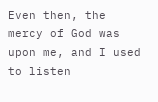Even then, the mercy of God was upon me, and I used to listen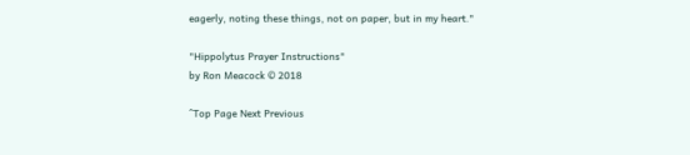eagerly, noting these things, not on paper, but in my heart."

"Hippolytus Prayer Instructions"
by Ron Meacock © 2018

^Top Page Next Previous